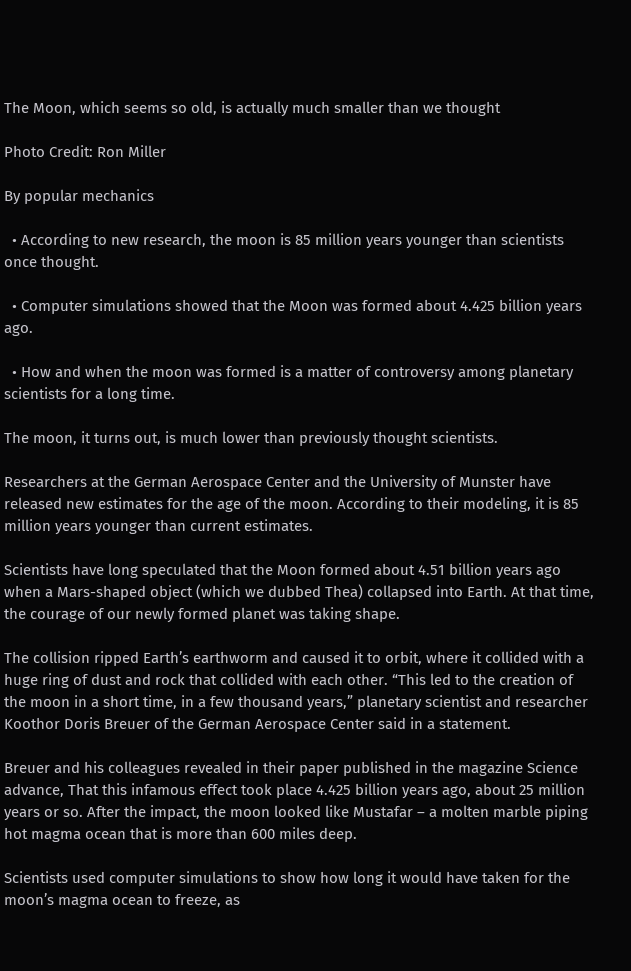The Moon, which seems so old, is actually much smaller than we thought

Photo Credit: Ron Miller

By popular mechanics

  • According to new research, the moon is 85 million years younger than scientists once thought.

  • Computer simulations showed that the Moon was formed about 4.425 billion years ago.

  • How and when the moon was formed is a matter of controversy among planetary scientists for a long time.

The moon, it turns out, is much lower than previously thought scientists.

Researchers at the German Aerospace Center and the University of Munster have released new estimates for the age of the moon. According to their modeling, it is 85 million years younger than current estimates.

Scientists have long speculated that the Moon formed about 4.51 billion years ago when a Mars-shaped object (which we dubbed Thea) collapsed into Earth. At that time, the courage of our newly formed planet was taking shape.

The collision ripped Earth’s earthworm and caused it to orbit, where it collided with a huge ring of dust and rock that collided with each other. “This led to the creation of the moon in a short time, in a few thousand years,” planetary scientist and researcher Koothor Doris Breuer of the German Aerospace Center said in a statement.

Breuer and his colleagues revealed in their paper published in the magazine Science advance, That this infamous effect took place 4.425 billion years ago, about 25 million years or so. After the impact, the moon looked like Mustafar – a molten marble piping hot magma ocean that is more than 600 miles deep.

Scientists used computer simulations to show how long it would have taken for the moon’s magma ocean to freeze, as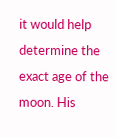it would help determine the exact age of the moon. His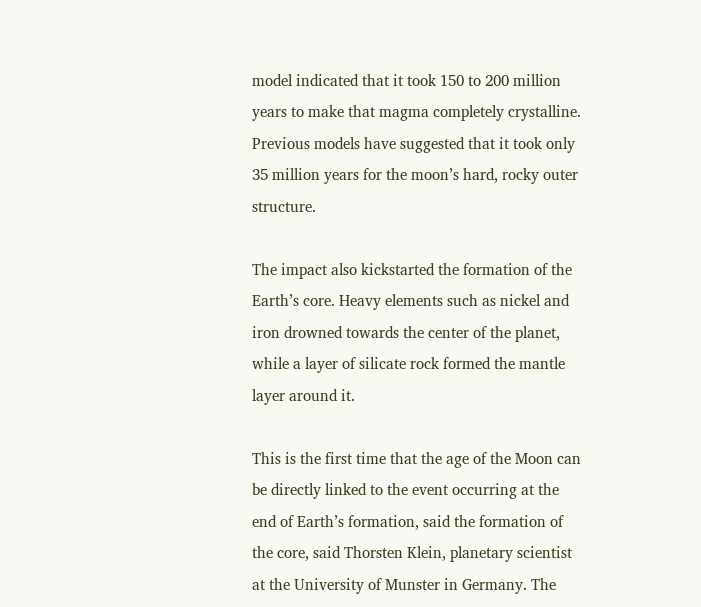model indicated that it took 150 to 200 million years to make that magma completely crystalline. Previous models have suggested that it took only 35 million years for the moon’s hard, rocky outer structure.

The impact also kickstarted the formation of the Earth’s core. Heavy elements such as nickel and iron drowned towards the center of the planet, while a layer of silicate rock formed the mantle layer around it.

This is the first time that the age of the Moon can be directly linked to the event occurring at the end of Earth’s formation, said the formation of the core, said Thorsten Klein, planetary scientist at the University of Munster in Germany. The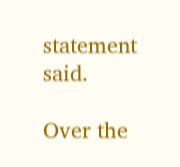statement said.

Over the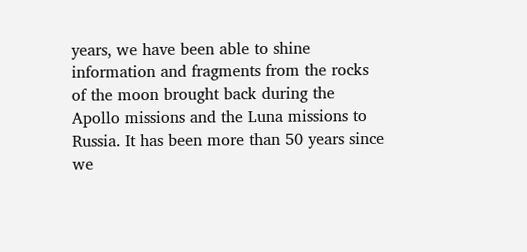years, we have been able to shine information and fragments from the rocks of the moon brought back during the Apollo missions and the Luna missions to Russia. It has been more than 50 years since we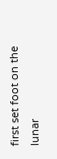first set foot on the lunar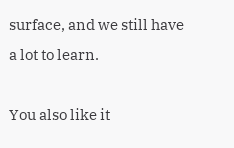surface, and we still have a lot to learn.

You also like it